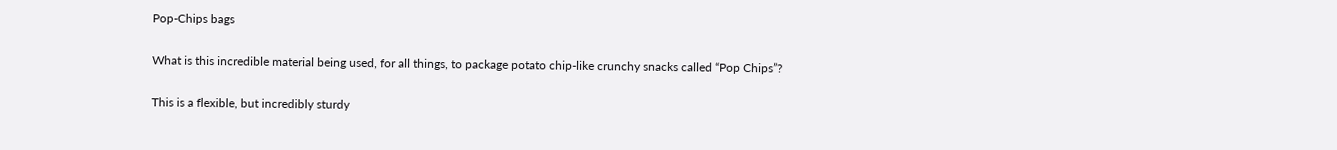Pop-Chips bags

What is this incredible material being used, for all things, to package potato chip-like crunchy snacks called “Pop Chips”?

This is a flexible, but incredibly sturdy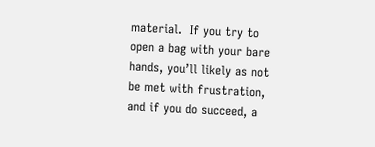material.  If you try to open a bag with your bare hands, you’ll likely as not be met with frustration, and if you do succeed, a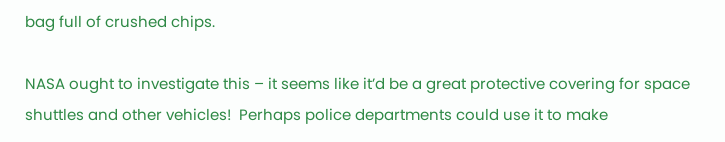bag full of crushed chips.

NASA ought to investigate this – it seems like it’d be a great protective covering for space shuttles and other vehicles!  Perhaps police departments could use it to make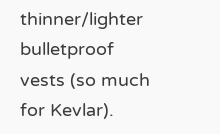thinner/lighter bulletproof vests (so much for Kevlar).